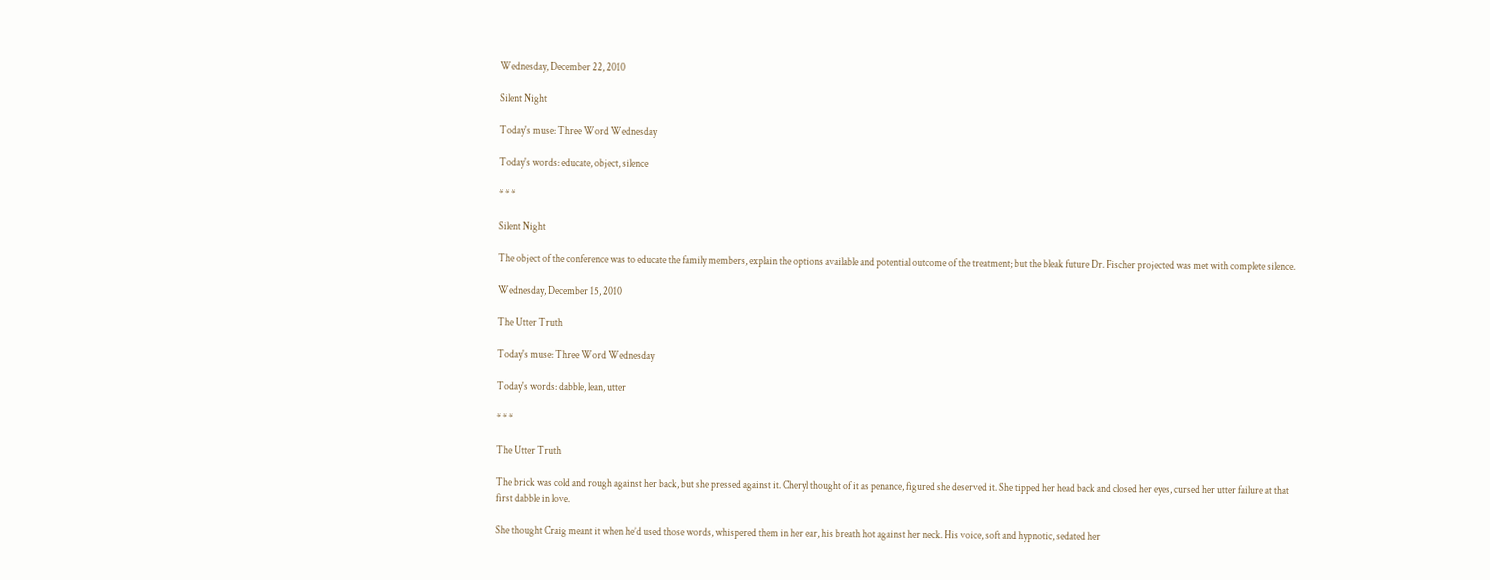Wednesday, December 22, 2010

Silent Night

Today's muse: Three Word Wednesday

Today's words: educate, object, silence

* * *

Silent Night

The object of the conference was to educate the family members, explain the options available and potential outcome of the treatment; but the bleak future Dr. Fischer projected was met with complete silence.

Wednesday, December 15, 2010

The Utter Truth

Today's muse: Three Word Wednesday

Today's words: dabble, lean, utter

* * *

The Utter Truth

The brick was cold and rough against her back, but she pressed against it. Cheryl thought of it as penance, figured she deserved it. She tipped her head back and closed her eyes, cursed her utter failure at that first dabble in love.

She thought Craig meant it when he’d used those words, whispered them in her ear, his breath hot against her neck. His voice, soft and hypnotic, sedated her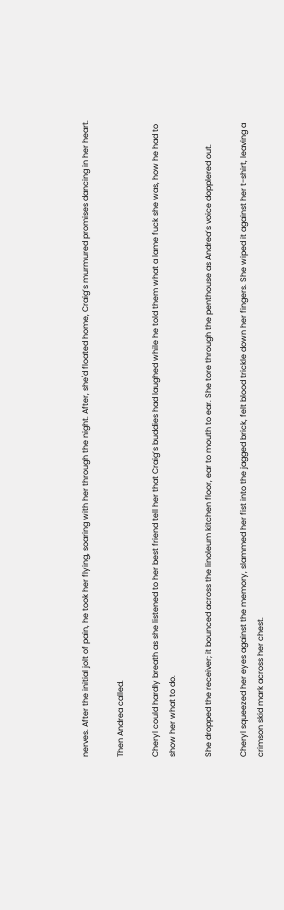nerves. After the initial jolt of pain, he took her flying, soaring with her through the night. After, she'd floated home, Craig’s murmured promises dancing in her heart.

Then Andrea called.

Cheryl could hardly breath as she listened to her best friend tell her that Craig’s buddies had laughed while he told them what a lame fuck she was, how he had to show her what to do.

She dropped the receiver; it bounced across the linoleum kitchen floor, ear to mouth to ear. She tore through the penthouse as Andrea’s voice dopplered out.

Cheryl squeezed her eyes against the memory, slammed her fist into the jagged brick, felt blood trickle down her fingers. She wiped it against her t-shirt, leaving a crimson skid mark across her chest.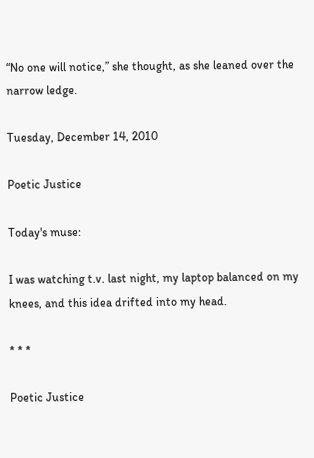“No one will notice,” she thought, as she leaned over the narrow ledge.

Tuesday, December 14, 2010

Poetic Justice

Today's muse:

I was watching t.v. last night, my laptop balanced on my knees, and this idea drifted into my head.

* * *

Poetic Justice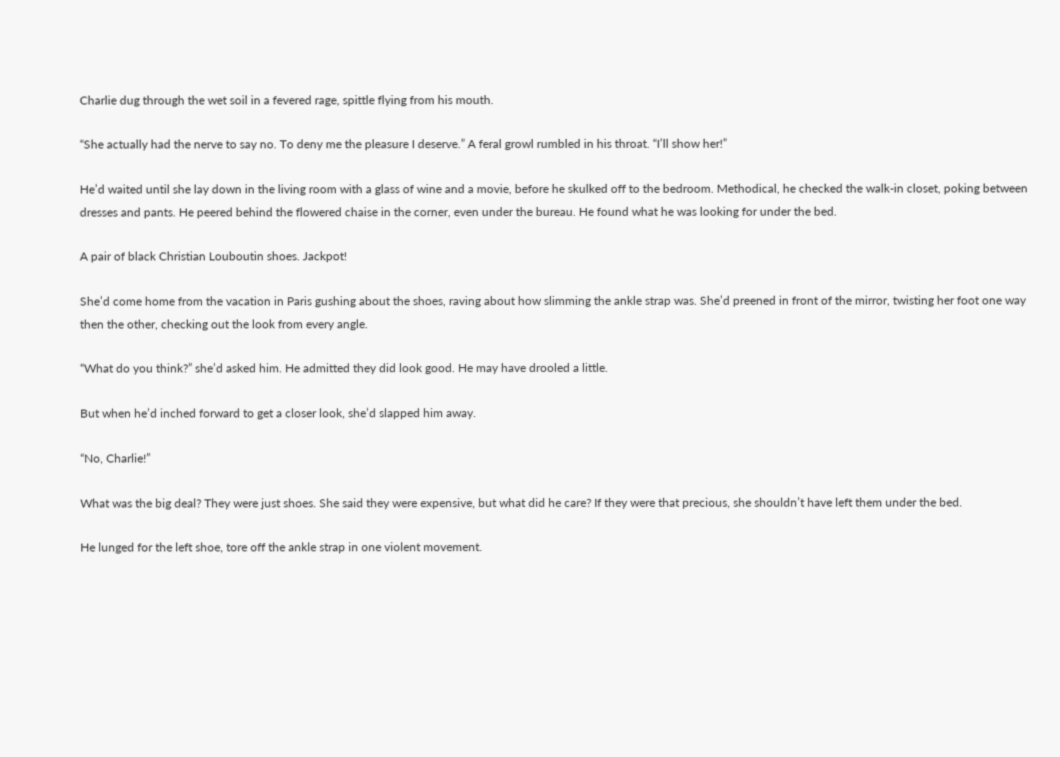Charlie dug through the wet soil in a fevered rage, spittle flying from his mouth.

“She actually had the nerve to say no. To deny me the pleasure I deserve.” A feral growl rumbled in his throat. “I’ll show her!”

He’d waited until she lay down in the living room with a glass of wine and a movie, before he skulked off to the bedroom. Methodical, he checked the walk-in closet, poking between dresses and pants. He peered behind the flowered chaise in the corner, even under the bureau. He found what he was looking for under the bed.

A pair of black Christian Louboutin shoes. Jackpot!

She’d come home from the vacation in Paris gushing about the shoes, raving about how slimming the ankle strap was. She’d preened in front of the mirror, twisting her foot one way then the other, checking out the look from every angle.

“What do you think?” she’d asked him. He admitted they did look good. He may have drooled a little.

But when he’d inched forward to get a closer look, she’d slapped him away.

“No, Charlie!”

What was the big deal? They were just shoes. She said they were expensive, but what did he care? If they were that precious, she shouldn’t have left them under the bed.

He lunged for the left shoe, tore off the ankle strap in one violent movement.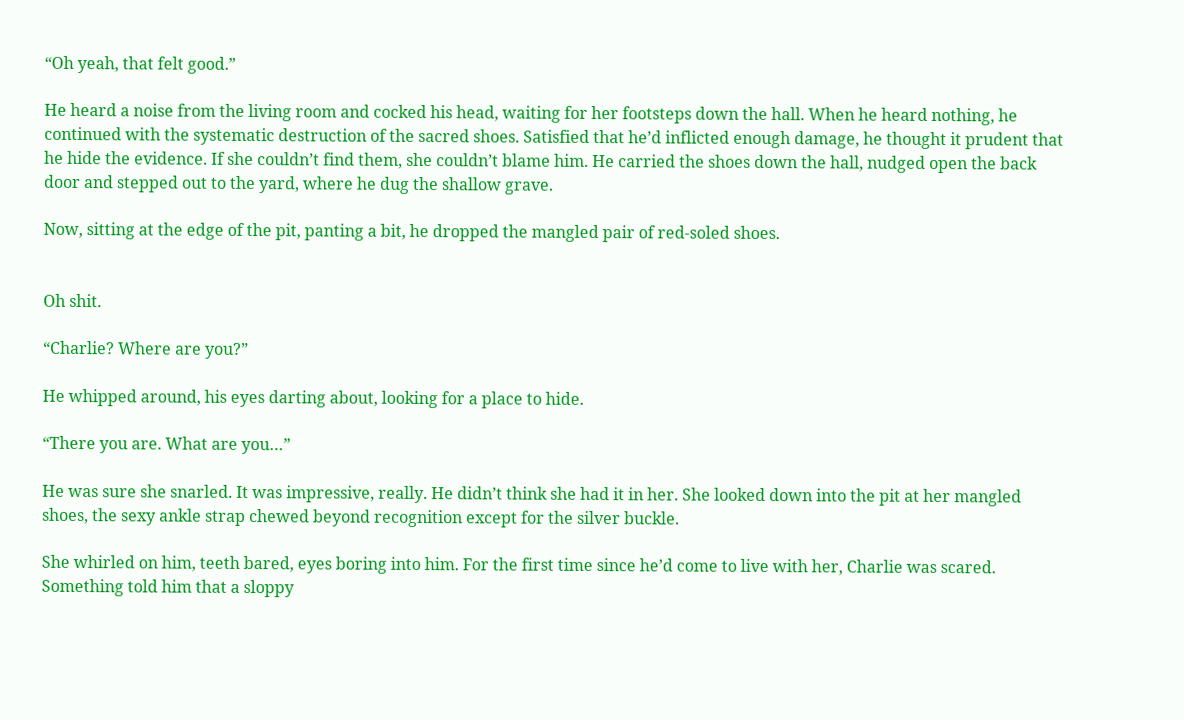“Oh yeah, that felt good.”

He heard a noise from the living room and cocked his head, waiting for her footsteps down the hall. When he heard nothing, he continued with the systematic destruction of the sacred shoes. Satisfied that he’d inflicted enough damage, he thought it prudent that he hide the evidence. If she couldn’t find them, she couldn’t blame him. He carried the shoes down the hall, nudged open the back door and stepped out to the yard, where he dug the shallow grave.

Now, sitting at the edge of the pit, panting a bit, he dropped the mangled pair of red-soled shoes.


Oh shit.

“Charlie? Where are you?”

He whipped around, his eyes darting about, looking for a place to hide.

“There you are. What are you…”

He was sure she snarled. It was impressive, really. He didn’t think she had it in her. She looked down into the pit at her mangled shoes, the sexy ankle strap chewed beyond recognition except for the silver buckle.

She whirled on him, teeth bared, eyes boring into him. For the first time since he’d come to live with her, Charlie was scared. Something told him that a sloppy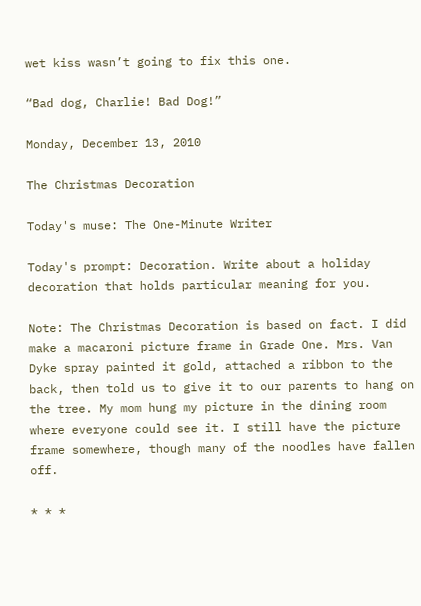wet kiss wasn’t going to fix this one.

“Bad dog, Charlie! Bad Dog!”

Monday, December 13, 2010

The Christmas Decoration

Today's muse: The One-Minute Writer

Today's prompt: Decoration. Write about a holiday decoration that holds particular meaning for you.

Note: The Christmas Decoration is based on fact. I did make a macaroni picture frame in Grade One. Mrs. Van Dyke spray painted it gold, attached a ribbon to the back, then told us to give it to our parents to hang on the tree. My mom hung my picture in the dining room where everyone could see it. I still have the picture frame somewhere, though many of the noodles have fallen off.

* * *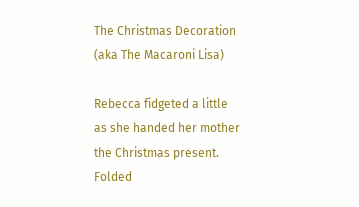The Christmas Decoration (aka The Macaroni Lisa)

Rebecca fidgeted a little as she handed her mother the Christmas present. Folded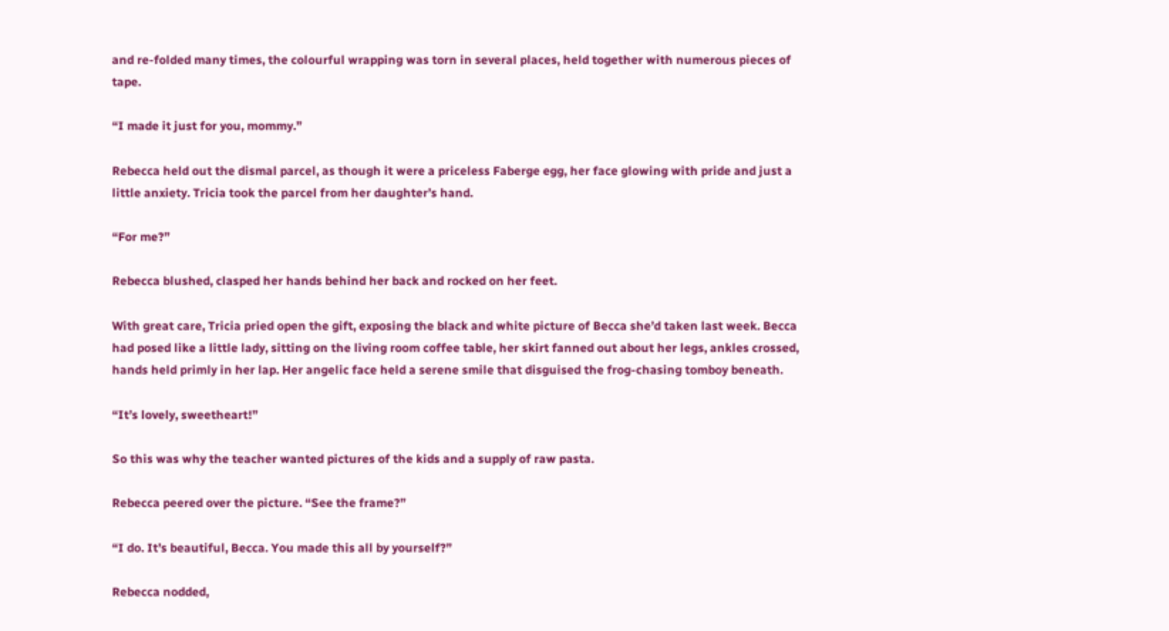and re-folded many times, the colourful wrapping was torn in several places, held together with numerous pieces of tape.

“I made it just for you, mommy.”

Rebecca held out the dismal parcel, as though it were a priceless Faberge egg, her face glowing with pride and just a little anxiety. Tricia took the parcel from her daughter’s hand.

“For me?”

Rebecca blushed, clasped her hands behind her back and rocked on her feet.

With great care, Tricia pried open the gift, exposing the black and white picture of Becca she’d taken last week. Becca had posed like a little lady, sitting on the living room coffee table, her skirt fanned out about her legs, ankles crossed, hands held primly in her lap. Her angelic face held a serene smile that disguised the frog-chasing tomboy beneath.

“It’s lovely, sweetheart!”

So this was why the teacher wanted pictures of the kids and a supply of raw pasta.

Rebecca peered over the picture. “See the frame?”

“I do. It’s beautiful, Becca. You made this all by yourself?”

Rebecca nodded,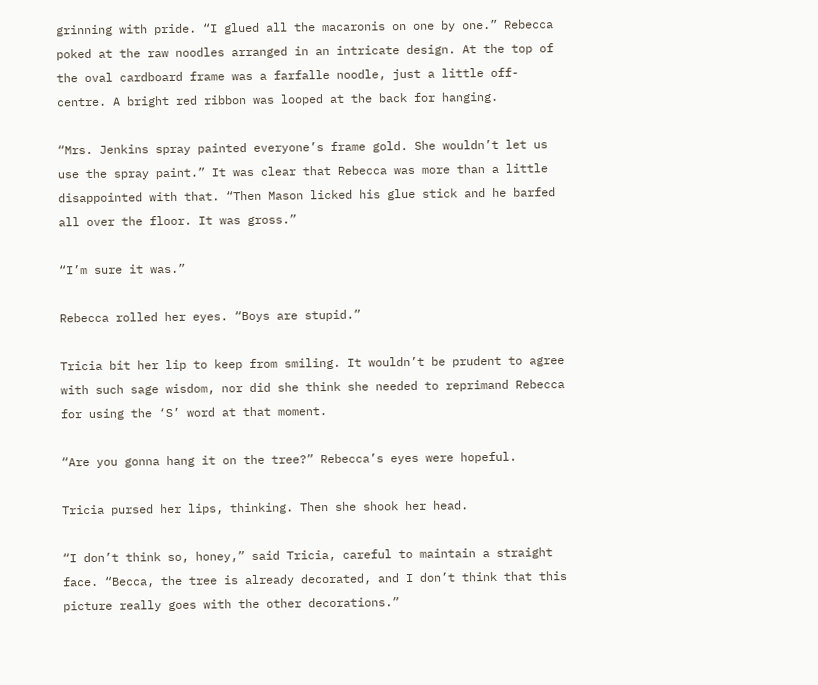grinning with pride. “I glued all the macaronis on one by one.” Rebecca poked at the raw noodles arranged in an intricate design. At the top of the oval cardboard frame was a farfalle noodle, just a little off-centre. A bright red ribbon was looped at the back for hanging.

“Mrs. Jenkins spray painted everyone’s frame gold. She wouldn’t let us use the spray paint.” It was clear that Rebecca was more than a little disappointed with that. “Then Mason licked his glue stick and he barfed all over the floor. It was gross.”

“I’m sure it was.”

Rebecca rolled her eyes. “Boys are stupid.”

Tricia bit her lip to keep from smiling. It wouldn’t be prudent to agree with such sage wisdom, nor did she think she needed to reprimand Rebecca for using the ‘S’ word at that moment.

“Are you gonna hang it on the tree?” Rebecca’s eyes were hopeful.

Tricia pursed her lips, thinking. Then she shook her head.

“I don’t think so, honey,” said Tricia, careful to maintain a straight face. “Becca, the tree is already decorated, and I don’t think that this picture really goes with the other decorations.”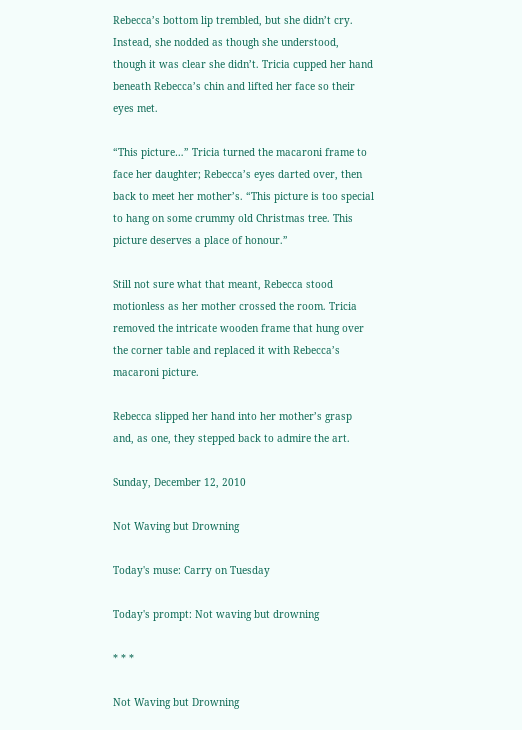Rebecca’s bottom lip trembled, but she didn’t cry. Instead, she nodded as though she understood, though it was clear she didn’t. Tricia cupped her hand beneath Rebecca’s chin and lifted her face so their eyes met.

“This picture…” Tricia turned the macaroni frame to face her daughter; Rebecca’s eyes darted over, then back to meet her mother’s. “This picture is too special to hang on some crummy old Christmas tree. This picture deserves a place of honour.”

Still not sure what that meant, Rebecca stood motionless as her mother crossed the room. Tricia removed the intricate wooden frame that hung over the corner table and replaced it with Rebecca’s macaroni picture.

Rebecca slipped her hand into her mother’s grasp and, as one, they stepped back to admire the art.

Sunday, December 12, 2010

Not Waving but Drowning

Today's muse: Carry on Tuesday

Today's prompt: Not waving but drowning

* * *

Not Waving but Drowning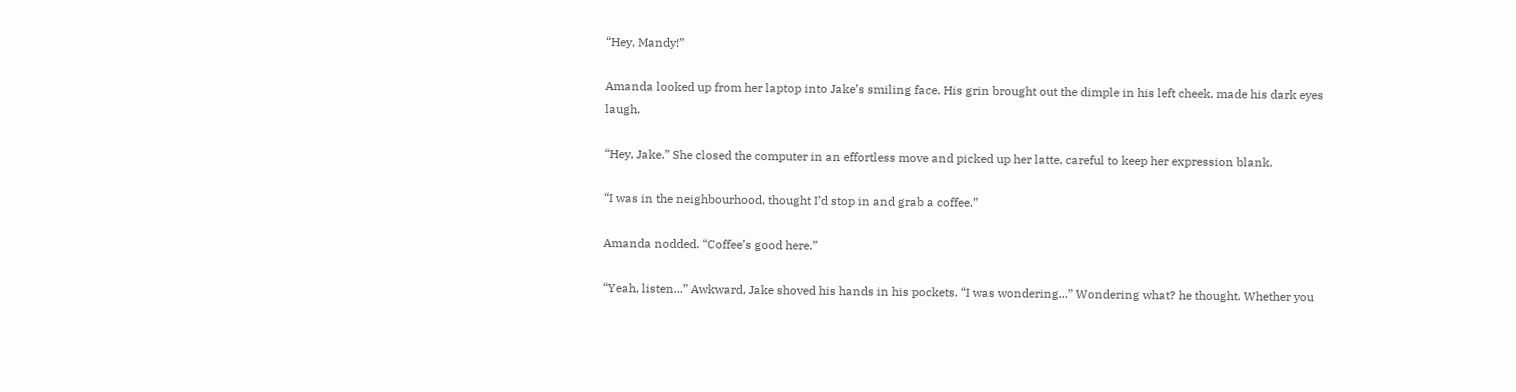“Hey, Mandy!”

Amanda looked up from her laptop into Jake’s smiling face. His grin brought out the dimple in his left cheek, made his dark eyes laugh.

“Hey, Jake.” She closed the computer in an effortless move and picked up her latte, careful to keep her expression blank.

“I was in the neighbourhood, thought I’d stop in and grab a coffee.”

Amanda nodded. “Coffee’s good here.”

“Yeah, listen...” Awkward, Jake shoved his hands in his pockets. “I was wondering...” Wondering what? he thought. Whether you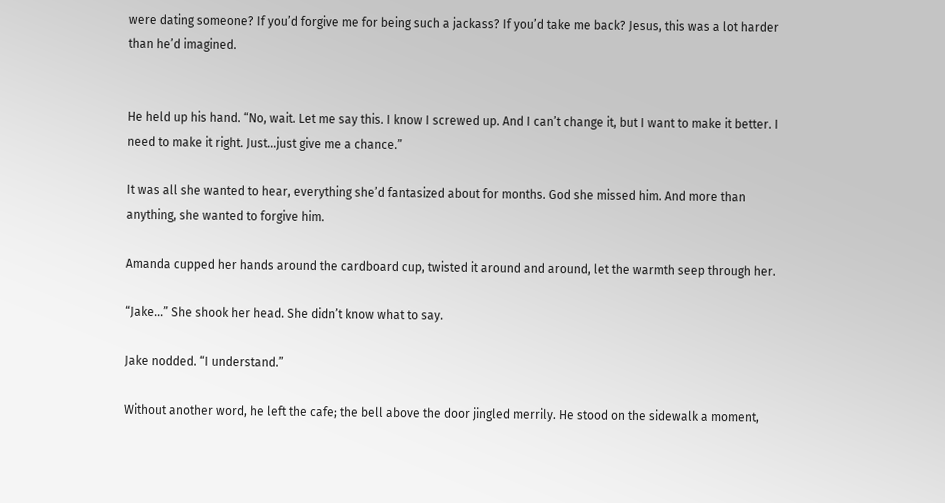were dating someone? If you’d forgive me for being such a jackass? If you’d take me back? Jesus, this was a lot harder than he’d imagined.


He held up his hand. “No, wait. Let me say this. I know I screwed up. And I can’t change it, but I want to make it better. I need to make it right. Just...just give me a chance.”

It was all she wanted to hear, everything she’d fantasized about for months. God she missed him. And more than anything, she wanted to forgive him.

Amanda cupped her hands around the cardboard cup, twisted it around and around, let the warmth seep through her.

“Jake...” She shook her head. She didn’t know what to say.

Jake nodded. “I understand.”

Without another word, he left the cafe; the bell above the door jingled merrily. He stood on the sidewalk a moment,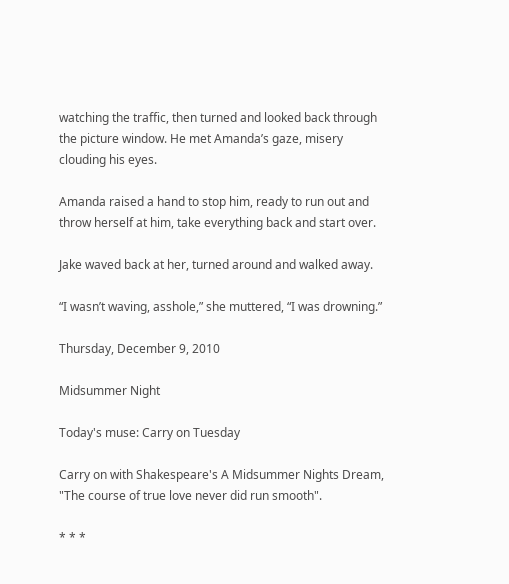watching the traffic, then turned and looked back through the picture window. He met Amanda’s gaze, misery clouding his eyes.

Amanda raised a hand to stop him, ready to run out and throw herself at him, take everything back and start over.

Jake waved back at her, turned around and walked away.

“I wasn’t waving, asshole,” she muttered, “I was drowning.”

Thursday, December 9, 2010

Midsummer Night

Today's muse: Carry on Tuesday

Carry on with Shakespeare's A Midsummer Nights Dream, "The course of true love never did run smooth".

* * *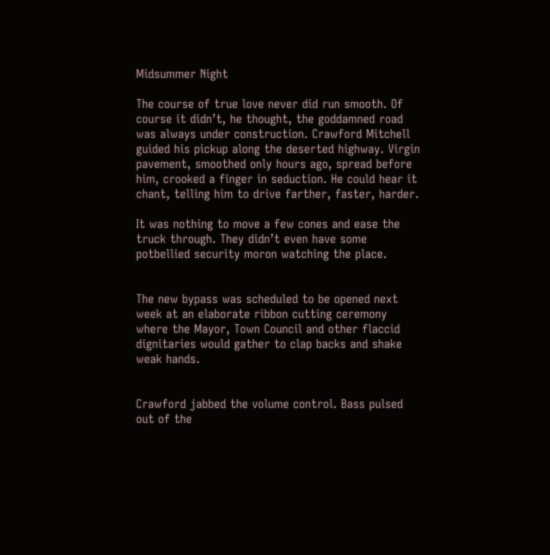Midsummer Night

The course of true love never did run smooth. Of course it didn’t, he thought, the goddamned road was always under construction. Crawford Mitchell guided his pickup along the deserted highway. Virgin pavement, smoothed only hours ago, spread before him, crooked a finger in seduction. He could hear it chant, telling him to drive farther, faster, harder.

It was nothing to move a few cones and ease the truck through. They didn’t even have some potbellied security moron watching the place.


The new bypass was scheduled to be opened next week at an elaborate ribbon cutting ceremony where the Mayor, Town Council and other flaccid dignitaries would gather to clap backs and shake weak hands.


Crawford jabbed the volume control. Bass pulsed out of the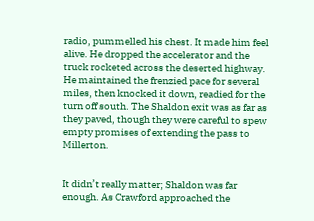radio, pummelled his chest. It made him feel alive. He dropped the accelerator and the truck rocketed across the deserted highway. He maintained the frenzied pace for several miles, then knocked it down, readied for the turn off south. The Shaldon exit was as far as they paved, though they were careful to spew empty promises of extending the pass to Millerton.


It didn’t really matter; Shaldon was far enough. As Crawford approached the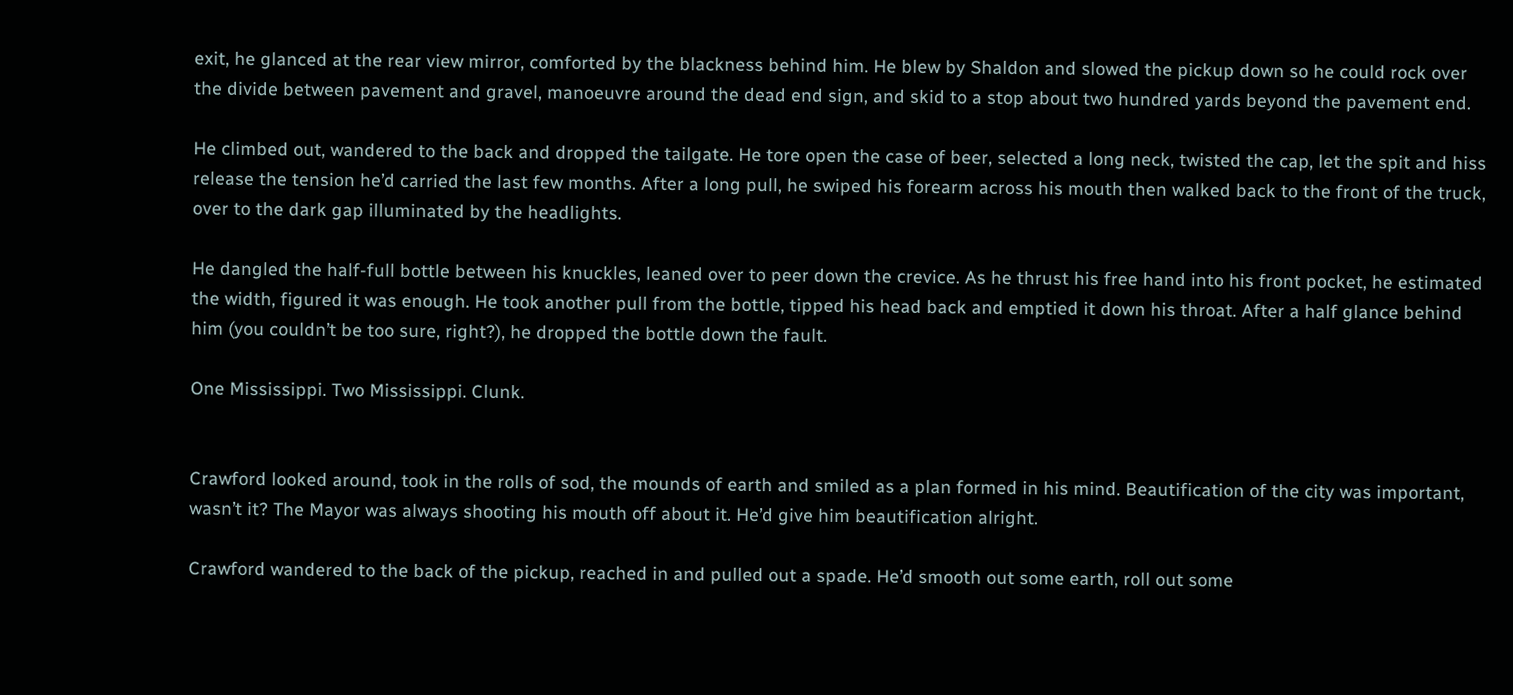exit, he glanced at the rear view mirror, comforted by the blackness behind him. He blew by Shaldon and slowed the pickup down so he could rock over the divide between pavement and gravel, manoeuvre around the dead end sign, and skid to a stop about two hundred yards beyond the pavement end.

He climbed out, wandered to the back and dropped the tailgate. He tore open the case of beer, selected a long neck, twisted the cap, let the spit and hiss release the tension he’d carried the last few months. After a long pull, he swiped his forearm across his mouth then walked back to the front of the truck, over to the dark gap illuminated by the headlights.

He dangled the half-full bottle between his knuckles, leaned over to peer down the crevice. As he thrust his free hand into his front pocket, he estimated the width, figured it was enough. He took another pull from the bottle, tipped his head back and emptied it down his throat. After a half glance behind him (you couldn’t be too sure, right?), he dropped the bottle down the fault.

One Mississippi. Two Mississippi. Clunk.


Crawford looked around, took in the rolls of sod, the mounds of earth and smiled as a plan formed in his mind. Beautification of the city was important, wasn’t it? The Mayor was always shooting his mouth off about it. He’d give him beautification alright.

Crawford wandered to the back of the pickup, reached in and pulled out a spade. He’d smooth out some earth, roll out some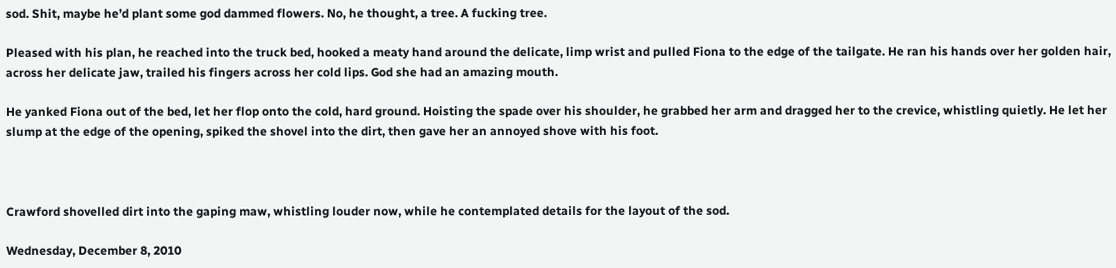sod. Shit, maybe he’d plant some god dammed flowers. No, he thought, a tree. A fucking tree.

Pleased with his plan, he reached into the truck bed, hooked a meaty hand around the delicate, limp wrist and pulled Fiona to the edge of the tailgate. He ran his hands over her golden hair, across her delicate jaw, trailed his fingers across her cold lips. God she had an amazing mouth.

He yanked Fiona out of the bed, let her flop onto the cold, hard ground. Hoisting the spade over his shoulder, he grabbed her arm and dragged her to the crevice, whistling quietly. He let her slump at the edge of the opening, spiked the shovel into the dirt, then gave her an annoyed shove with his foot.



Crawford shovelled dirt into the gaping maw, whistling louder now, while he contemplated details for the layout of the sod.

Wednesday, December 8, 2010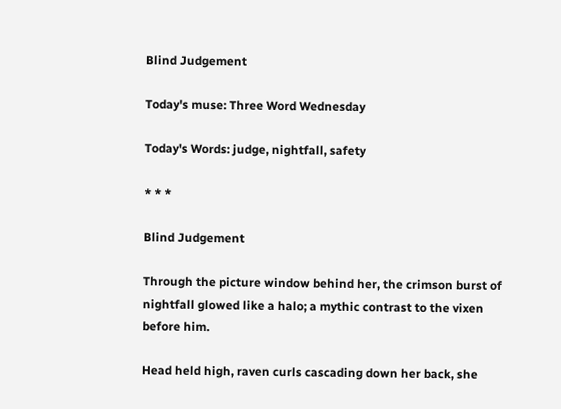Blind Judgement

Today's muse: Three Word Wednesday

Today's Words: judge, nightfall, safety

* * *

Blind Judgement

Through the picture window behind her, the crimson burst of nightfall glowed like a halo; a mythic contrast to the vixen before him.

Head held high, raven curls cascading down her back, she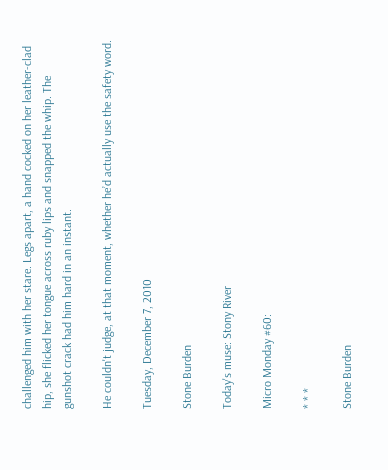challenged him with her stare. Legs apart, a hand cocked on her leather-clad hip, she flicked her tongue across ruby lips and snapped the whip. The gunshot crack had him hard in an instant.

He couldn't judge, at that moment, whether he’d actually use the safety word.

Tuesday, December 7, 2010

Stone Burden

Today's muse: Stony River

Micro Monday #60:

* * *

Stone Burden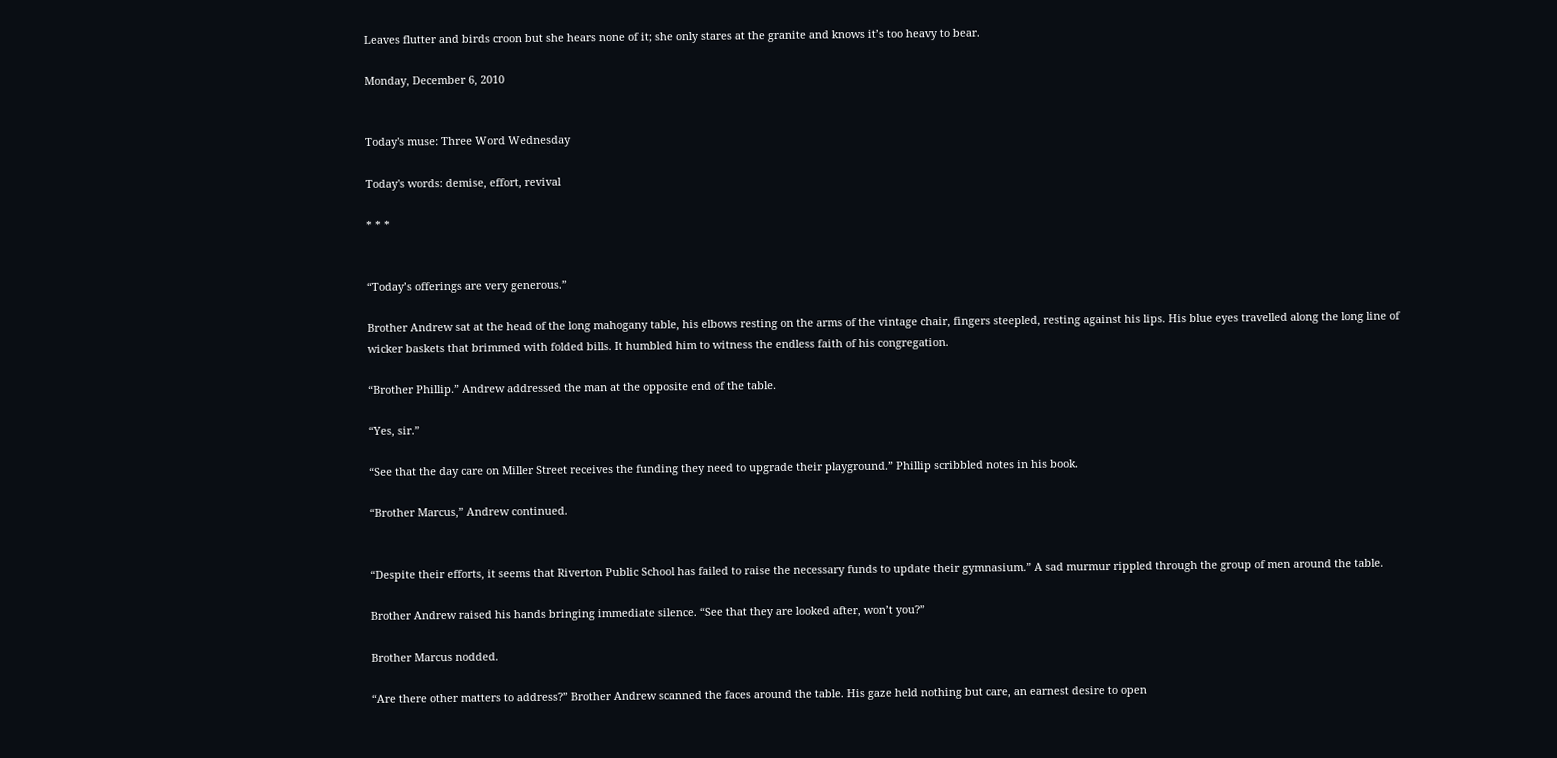Leaves flutter and birds croon but she hears none of it; she only stares at the granite and knows it’s too heavy to bear.

Monday, December 6, 2010


Today's muse: Three Word Wednesday

Today's words: demise, effort, revival

* * *


“Today’s offerings are very generous.”

Brother Andrew sat at the head of the long mahogany table, his elbows resting on the arms of the vintage chair, fingers steepled, resting against his lips. His blue eyes travelled along the long line of wicker baskets that brimmed with folded bills. It humbled him to witness the endless faith of his congregation.

“Brother Phillip.” Andrew addressed the man at the opposite end of the table.

“Yes, sir.”

“See that the day care on Miller Street receives the funding they need to upgrade their playground.” Phillip scribbled notes in his book.

“Brother Marcus,” Andrew continued.


“Despite their efforts, it seems that Riverton Public School has failed to raise the necessary funds to update their gymnasium.” A sad murmur rippled through the group of men around the table.

Brother Andrew raised his hands bringing immediate silence. “See that they are looked after, won’t you?”

Brother Marcus nodded.

“Are there other matters to address?” Brother Andrew scanned the faces around the table. His gaze held nothing but care, an earnest desire to open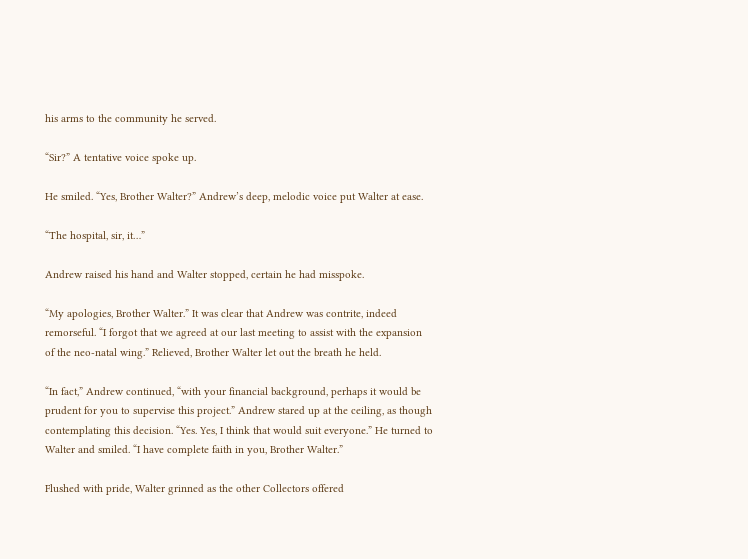his arms to the community he served.

“Sir?” A tentative voice spoke up.

He smiled. “Yes, Brother Walter?” Andrew’s deep, melodic voice put Walter at ease.

“The hospital, sir, it…”

Andrew raised his hand and Walter stopped, certain he had misspoke.

“My apologies, Brother Walter.” It was clear that Andrew was contrite, indeed remorseful. “I forgot that we agreed at our last meeting to assist with the expansion of the neo-natal wing.” Relieved, Brother Walter let out the breath he held.

“In fact,” Andrew continued, “with your financial background, perhaps it would be prudent for you to supervise this project.” Andrew stared up at the ceiling, as though contemplating this decision. “Yes. Yes, I think that would suit everyone.” He turned to Walter and smiled. “I have complete faith in you, Brother Walter.”

Flushed with pride, Walter grinned as the other Collectors offered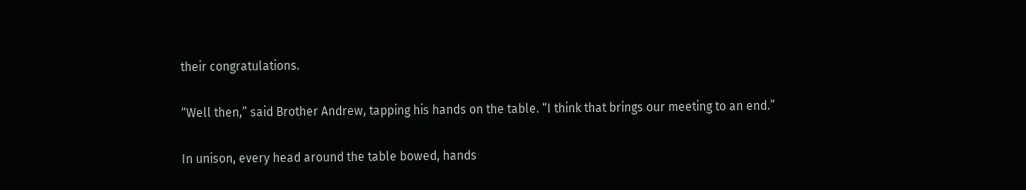their congratulations.

“Well then,” said Brother Andrew, tapping his hands on the table. “I think that brings our meeting to an end.”

In unison, every head around the table bowed, hands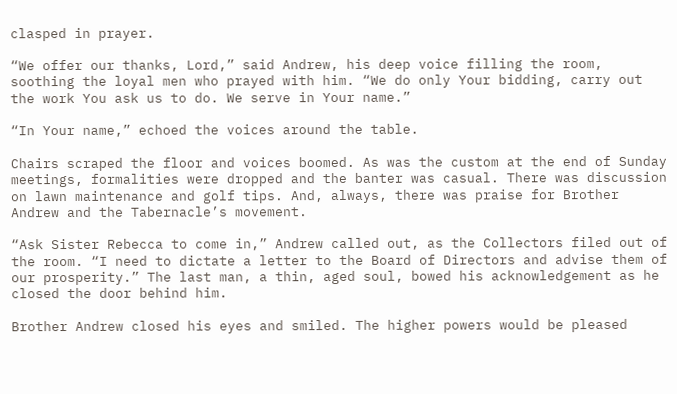clasped in prayer.

“We offer our thanks, Lord,” said Andrew, his deep voice filling the room, soothing the loyal men who prayed with him. “We do only Your bidding, carry out the work You ask us to do. We serve in Your name.”

“In Your name,” echoed the voices around the table.

Chairs scraped the floor and voices boomed. As was the custom at the end of Sunday meetings, formalities were dropped and the banter was casual. There was discussion on lawn maintenance and golf tips. And, always, there was praise for Brother Andrew and the Tabernacle’s movement.

“Ask Sister Rebecca to come in,” Andrew called out, as the Collectors filed out of the room. “I need to dictate a letter to the Board of Directors and advise them of our prosperity.” The last man, a thin, aged soul, bowed his acknowledgement as he closed the door behind him.

Brother Andrew closed his eyes and smiled. The higher powers would be pleased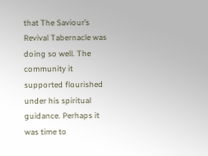that The Saviour’s Revival Tabernacle was doing so well. The community it supported flourished under his spiritual guidance. Perhaps it was time to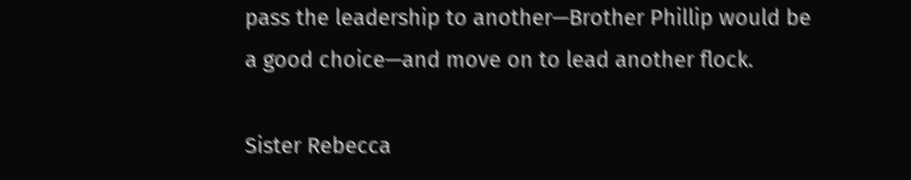pass the leadership to another—Brother Phillip would be a good choice—and move on to lead another flock.

Sister Rebecca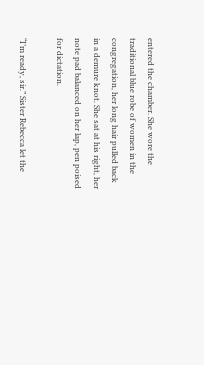entered the chamber. She wore the traditional blue robe of women in the congregation, her long hair pulled back in a demure knot. She sat at his right, her note pad balanced on her lap, pen poised for dictation.

“I’m ready, sir.” Sister Rebecca let the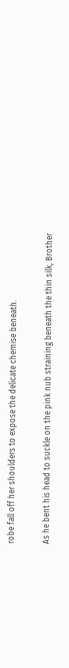robe fall off her shoulders to expose the delicate chemise beneath.

As he bent his head to suckle on the pink nub straining beneath the thin silk, Brother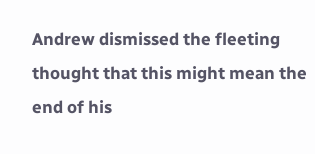Andrew dismissed the fleeting thought that this might mean the end of his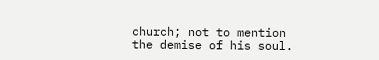church; not to mention the demise of his soul.